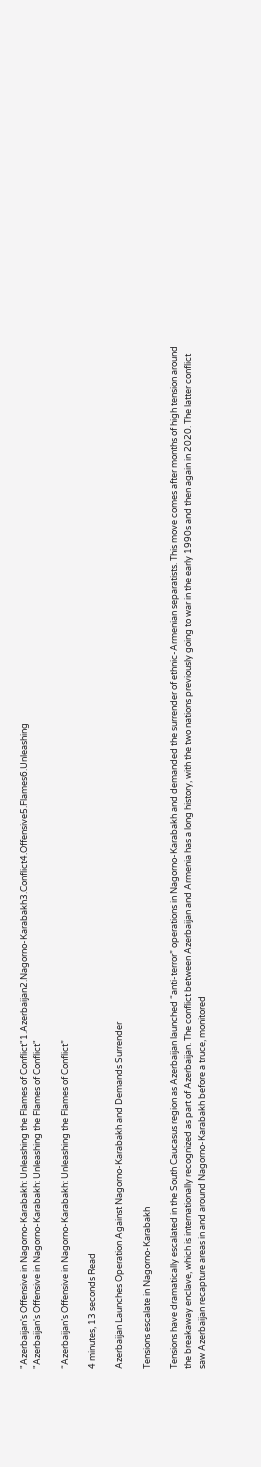"Azerbaijan's Offensive in Nagorno-Karabakh: Unleashing the Flames of Conflict"1.Azerbaijan2.Nagorno-Karabakh3.Conflict4.Offensive5.Flames6.Unleashing
"Azerbaijan's Offensive in Nagorno-Karabakh: Unleashing the Flames of Conflict"

“Azerbaijan’s Offensive in Nagorno-Karabakh: Unleashing the Flames of Conflict”

4 minutes, 13 seconds Read

Azerbaijan Launches Operation Against Nagorno-Karabakh and Demands Surrender

Tensions escalate in Nagorno-Karabakh

Tensions have dramatically escalated in the South Caucasus region as Azerbaijan launched “anti-terror” operations in Nagorno-Karabakh and demanded the surrender of ethnic-Armenian separatists. This move comes after months of high tension around the breakaway enclave, which is internationally recognized as part of Azerbaijan. The conflict between Azerbaijan and Armenia has a long history, with the two nations previously going to war in the early 1990s and then again in 2020. The latter conflict saw Azerbaijan recapture areas in and around Nagorno-Karabakh before a truce, monitored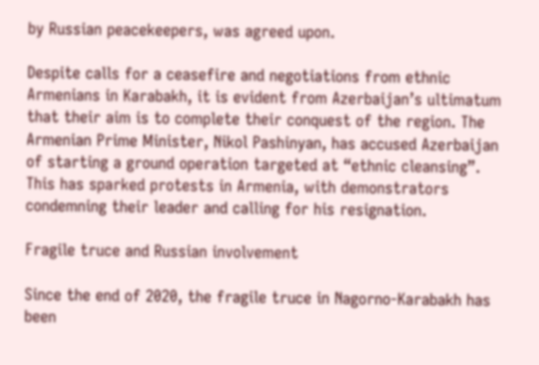by Russian peacekeepers, was agreed upon.

Despite calls for a ceasefire and negotiations from ethnic Armenians in Karabakh, it is evident from Azerbaijan’s ultimatum that their aim is to complete their conquest of the region. The Armenian Prime Minister, Nikol Pashinyan, has accused Azerbaijan of starting a ground operation targeted at “ethnic cleansing”. This has sparked protests in Armenia, with demonstrators condemning their leader and calling for his resignation.

Fragile truce and Russian involvement

Since the end of 2020, the fragile truce in Nagorno-Karabakh has been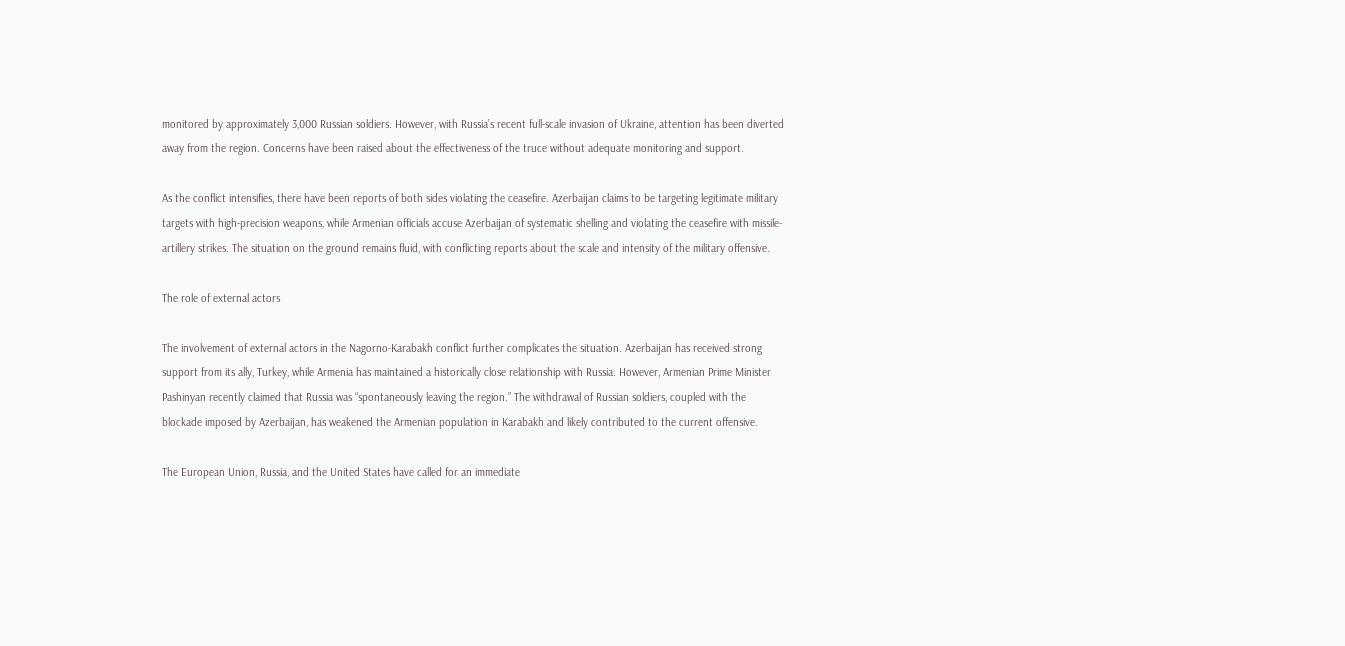monitored by approximately 3,000 Russian soldiers. However, with Russia’s recent full-scale invasion of Ukraine, attention has been diverted away from the region. Concerns have been raised about the effectiveness of the truce without adequate monitoring and support.

As the conflict intensifies, there have been reports of both sides violating the ceasefire. Azerbaijan claims to be targeting legitimate military targets with high-precision weapons, while Armenian officials accuse Azerbaijan of systematic shelling and violating the ceasefire with missile-artillery strikes. The situation on the ground remains fluid, with conflicting reports about the scale and intensity of the military offensive.

The role of external actors

The involvement of external actors in the Nagorno-Karabakh conflict further complicates the situation. Azerbaijan has received strong support from its ally, Turkey, while Armenia has maintained a historically close relationship with Russia. However, Armenian Prime Minister Pashinyan recently claimed that Russia was “spontaneously leaving the region.” The withdrawal of Russian soldiers, coupled with the blockade imposed by Azerbaijan, has weakened the Armenian population in Karabakh and likely contributed to the current offensive.

The European Union, Russia, and the United States have called for an immediate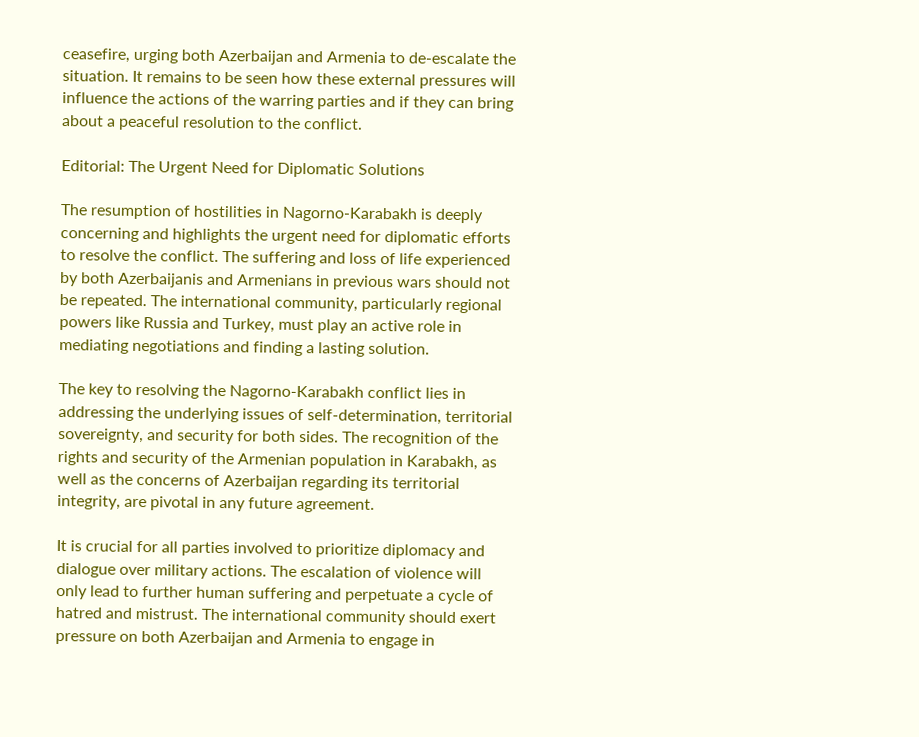ceasefire, urging both Azerbaijan and Armenia to de-escalate the situation. It remains to be seen how these external pressures will influence the actions of the warring parties and if they can bring about a peaceful resolution to the conflict.

Editorial: The Urgent Need for Diplomatic Solutions

The resumption of hostilities in Nagorno-Karabakh is deeply concerning and highlights the urgent need for diplomatic efforts to resolve the conflict. The suffering and loss of life experienced by both Azerbaijanis and Armenians in previous wars should not be repeated. The international community, particularly regional powers like Russia and Turkey, must play an active role in mediating negotiations and finding a lasting solution.

The key to resolving the Nagorno-Karabakh conflict lies in addressing the underlying issues of self-determination, territorial sovereignty, and security for both sides. The recognition of the rights and security of the Armenian population in Karabakh, as well as the concerns of Azerbaijan regarding its territorial integrity, are pivotal in any future agreement.

It is crucial for all parties involved to prioritize diplomacy and dialogue over military actions. The escalation of violence will only lead to further human suffering and perpetuate a cycle of hatred and mistrust. The international community should exert pressure on both Azerbaijan and Armenia to engage in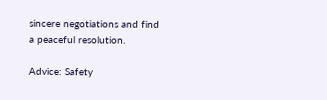sincere negotiations and find a peaceful resolution.

Advice: Safety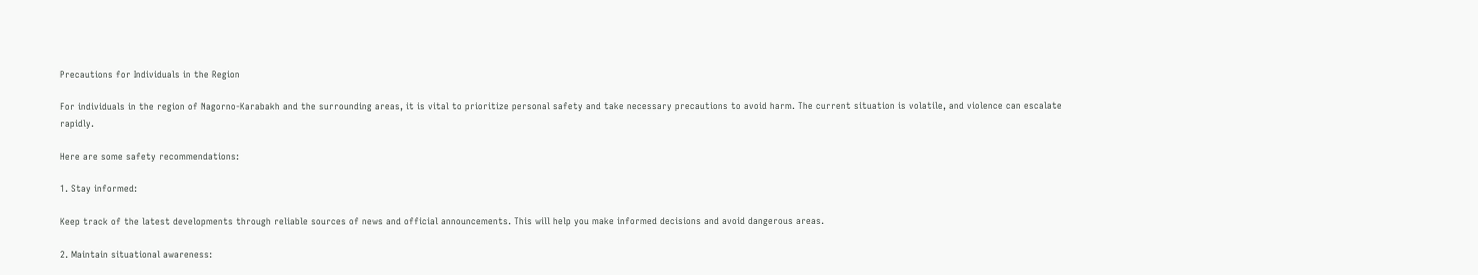Precautions for Individuals in the Region

For individuals in the region of Nagorno-Karabakh and the surrounding areas, it is vital to prioritize personal safety and take necessary precautions to avoid harm. The current situation is volatile, and violence can escalate rapidly.

Here are some safety recommendations:

1. Stay informed:

Keep track of the latest developments through reliable sources of news and official announcements. This will help you make informed decisions and avoid dangerous areas.

2. Maintain situational awareness: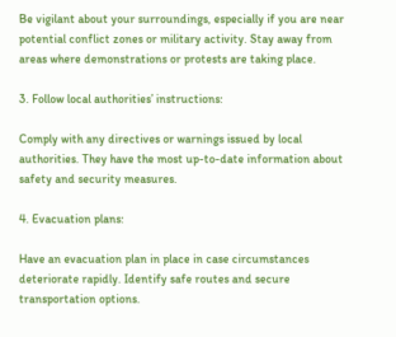Be vigilant about your surroundings, especially if you are near potential conflict zones or military activity. Stay away from areas where demonstrations or protests are taking place.

3. Follow local authorities’ instructions:

Comply with any directives or warnings issued by local authorities. They have the most up-to-date information about safety and security measures.

4. Evacuation plans:

Have an evacuation plan in place in case circumstances deteriorate rapidly. Identify safe routes and secure transportation options.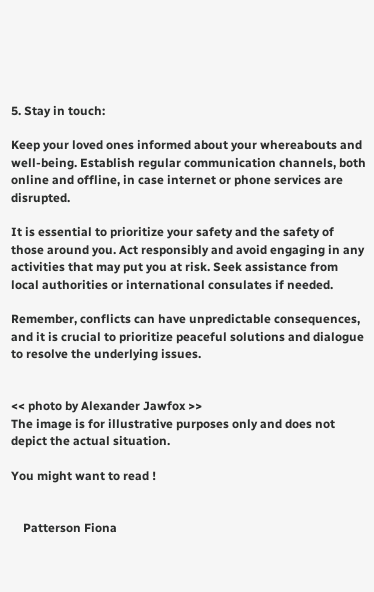5. Stay in touch:

Keep your loved ones informed about your whereabouts and well-being. Establish regular communication channels, both online and offline, in case internet or phone services are disrupted.

It is essential to prioritize your safety and the safety of those around you. Act responsibly and avoid engaging in any activities that may put you at risk. Seek assistance from local authorities or international consulates if needed.

Remember, conflicts can have unpredictable consequences, and it is crucial to prioritize peaceful solutions and dialogue to resolve the underlying issues.


<< photo by Alexander Jawfox >>
The image is for illustrative purposes only and does not depict the actual situation.

You might want to read !


    Patterson Fiona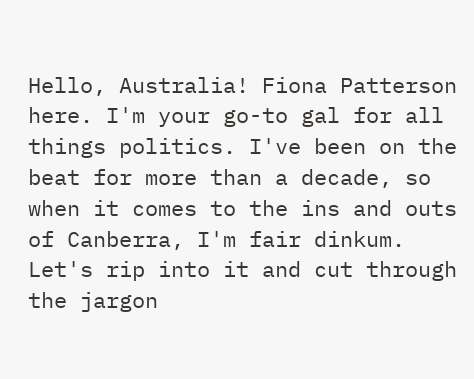Hello, Australia! Fiona Patterson here. I'm your go-to gal for all things politics. I've been on the beat for more than a decade, so when it comes to the ins and outs of Canberra, I'm fair dinkum. Let's rip into it and cut through the jargon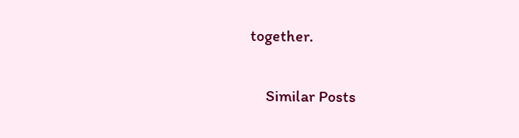together.

    Similar Posts